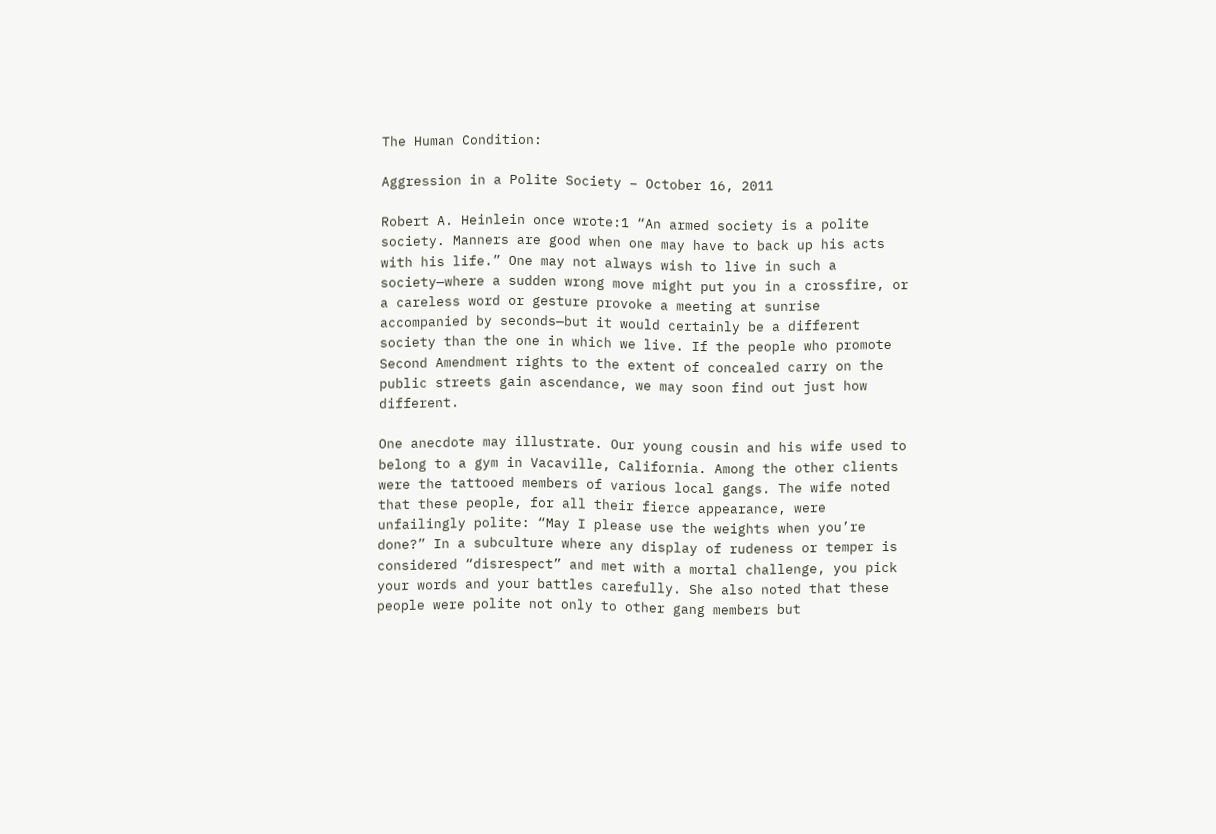The Human Condition:

Aggression in a Polite Society – October 16, 2011

Robert A. Heinlein once wrote:1 “An armed society is a polite society. Manners are good when one may have to back up his acts with his life.” One may not always wish to live in such a society—where a sudden wrong move might put you in a crossfire, or a careless word or gesture provoke a meeting at sunrise accompanied by seconds—but it would certainly be a different society than the one in which we live. If the people who promote Second Amendment rights to the extent of concealed carry on the public streets gain ascendance, we may soon find out just how different.

One anecdote may illustrate. Our young cousin and his wife used to belong to a gym in Vacaville, California. Among the other clients were the tattooed members of various local gangs. The wife noted that these people, for all their fierce appearance, were unfailingly polite: “May I please use the weights when you’re done?” In a subculture where any display of rudeness or temper is considered “disrespect” and met with a mortal challenge, you pick your words and your battles carefully. She also noted that these people were polite not only to other gang members but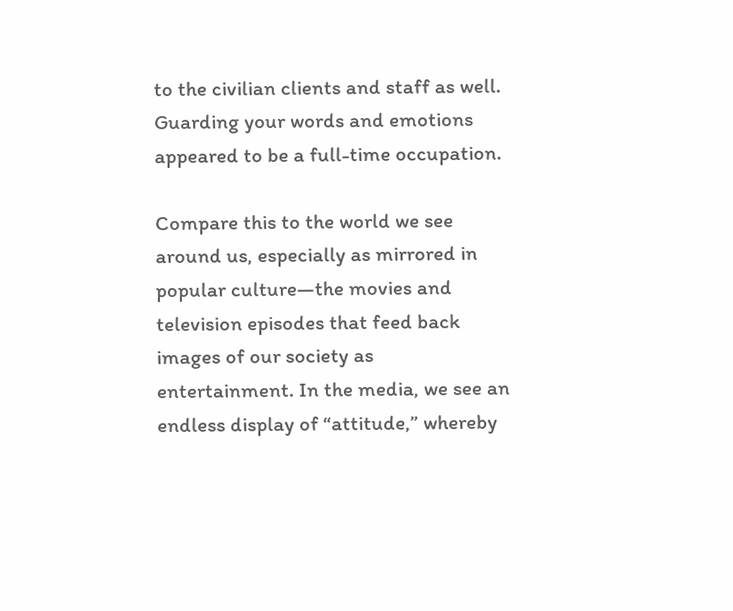to the civilian clients and staff as well. Guarding your words and emotions appeared to be a full-time occupation.

Compare this to the world we see around us, especially as mirrored in popular culture—the movies and television episodes that feed back images of our society as entertainment. In the media, we see an endless display of “attitude,” whereby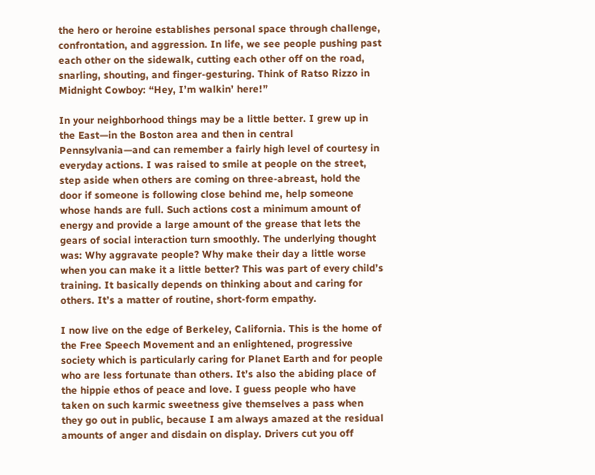the hero or heroine establishes personal space through challenge, confrontation, and aggression. In life, we see people pushing past each other on the sidewalk, cutting each other off on the road, snarling, shouting, and finger-gesturing. Think of Ratso Rizzo in Midnight Cowboy: “Hey, I’m walkin’ here!”

In your neighborhood things may be a little better. I grew up in the East—in the Boston area and then in central Pennsylvania—and can remember a fairly high level of courtesy in everyday actions. I was raised to smile at people on the street, step aside when others are coming on three-abreast, hold the door if someone is following close behind me, help someone whose hands are full. Such actions cost a minimum amount of energy and provide a large amount of the grease that lets the gears of social interaction turn smoothly. The underlying thought was: Why aggravate people? Why make their day a little worse when you can make it a little better? This was part of every child’s training. It basically depends on thinking about and caring for others. It’s a matter of routine, short-form empathy.

I now live on the edge of Berkeley, California. This is the home of the Free Speech Movement and an enlightened, progressive society which is particularly caring for Planet Earth and for people who are less fortunate than others. It’s also the abiding place of the hippie ethos of peace and love. I guess people who have taken on such karmic sweetness give themselves a pass when they go out in public, because I am always amazed at the residual amounts of anger and disdain on display. Drivers cut you off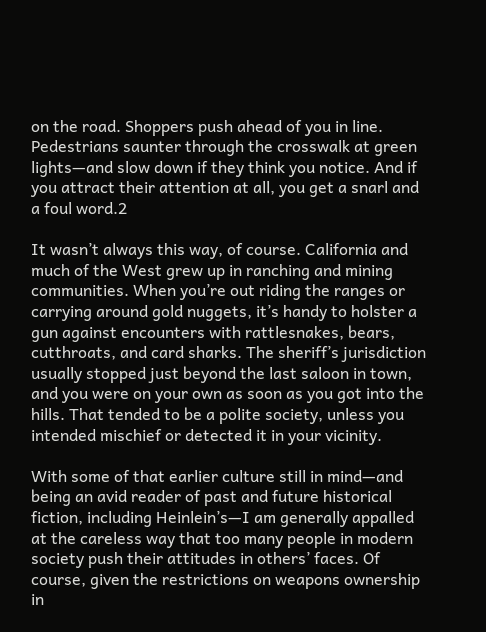on the road. Shoppers push ahead of you in line. Pedestrians saunter through the crosswalk at green lights—and slow down if they think you notice. And if you attract their attention at all, you get a snarl and a foul word.2

It wasn’t always this way, of course. California and much of the West grew up in ranching and mining communities. When you’re out riding the ranges or carrying around gold nuggets, it’s handy to holster a gun against encounters with rattlesnakes, bears, cutthroats, and card sharks. The sheriff’s jurisdiction usually stopped just beyond the last saloon in town, and you were on your own as soon as you got into the hills. That tended to be a polite society, unless you intended mischief or detected it in your vicinity.

With some of that earlier culture still in mind—and being an avid reader of past and future historical fiction, including Heinlein’s—I am generally appalled at the careless way that too many people in modern society push their attitudes in others’ faces. Of course, given the restrictions on weapons ownership in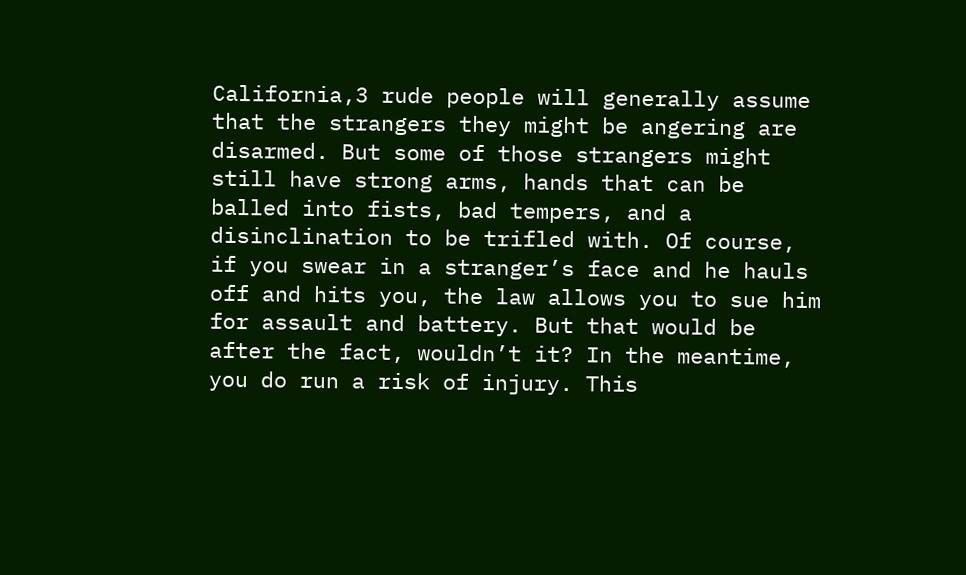California,3 rude people will generally assume that the strangers they might be angering are disarmed. But some of those strangers might still have strong arms, hands that can be balled into fists, bad tempers, and a disinclination to be trifled with. Of course, if you swear in a stranger’s face and he hauls off and hits you, the law allows you to sue him for assault and battery. But that would be after the fact, wouldn’t it? In the meantime, you do run a risk of injury. This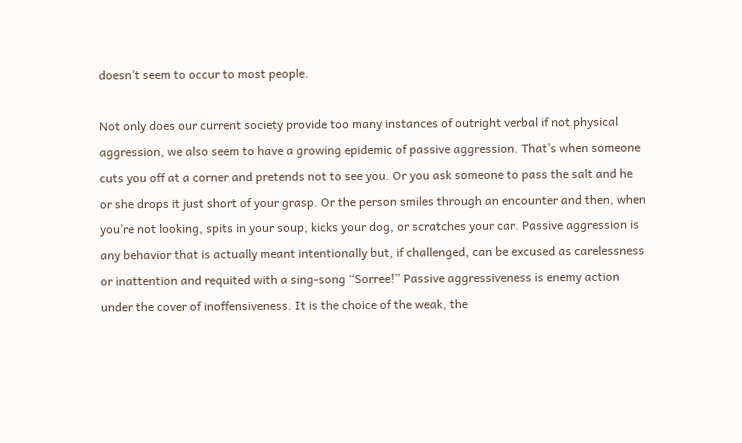doesn’t seem to occur to most people.

Not only does our current society provide too many instances of outright verbal if not physical aggression, we also seem to have a growing epidemic of passive aggression. That’s when someone cuts you off at a corner and pretends not to see you. Or you ask someone to pass the salt and he or she drops it just short of your grasp. Or the person smiles through an encounter and then, when you’re not looking, spits in your soup, kicks your dog, or scratches your car. Passive aggression is any behavior that is actually meant intentionally but, if challenged, can be excused as carelessness or inattention and requited with a sing-song “Sorree!” Passive aggressiveness is enemy action under the cover of inoffensiveness. It is the choice of the weak, the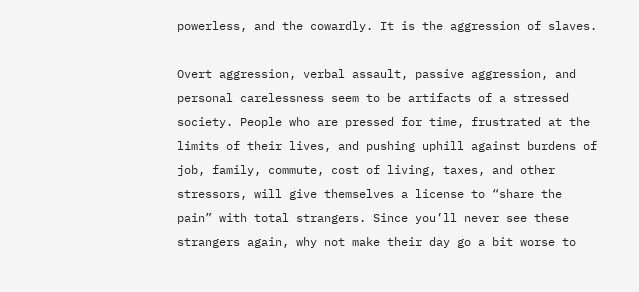powerless, and the cowardly. It is the aggression of slaves.

Overt aggression, verbal assault, passive aggression, and personal carelessness seem to be artifacts of a stressed society. People who are pressed for time, frustrated at the limits of their lives, and pushing uphill against burdens of job, family, commute, cost of living, taxes, and other stressors, will give themselves a license to “share the pain” with total strangers. Since you’ll never see these strangers again, why not make their day go a bit worse to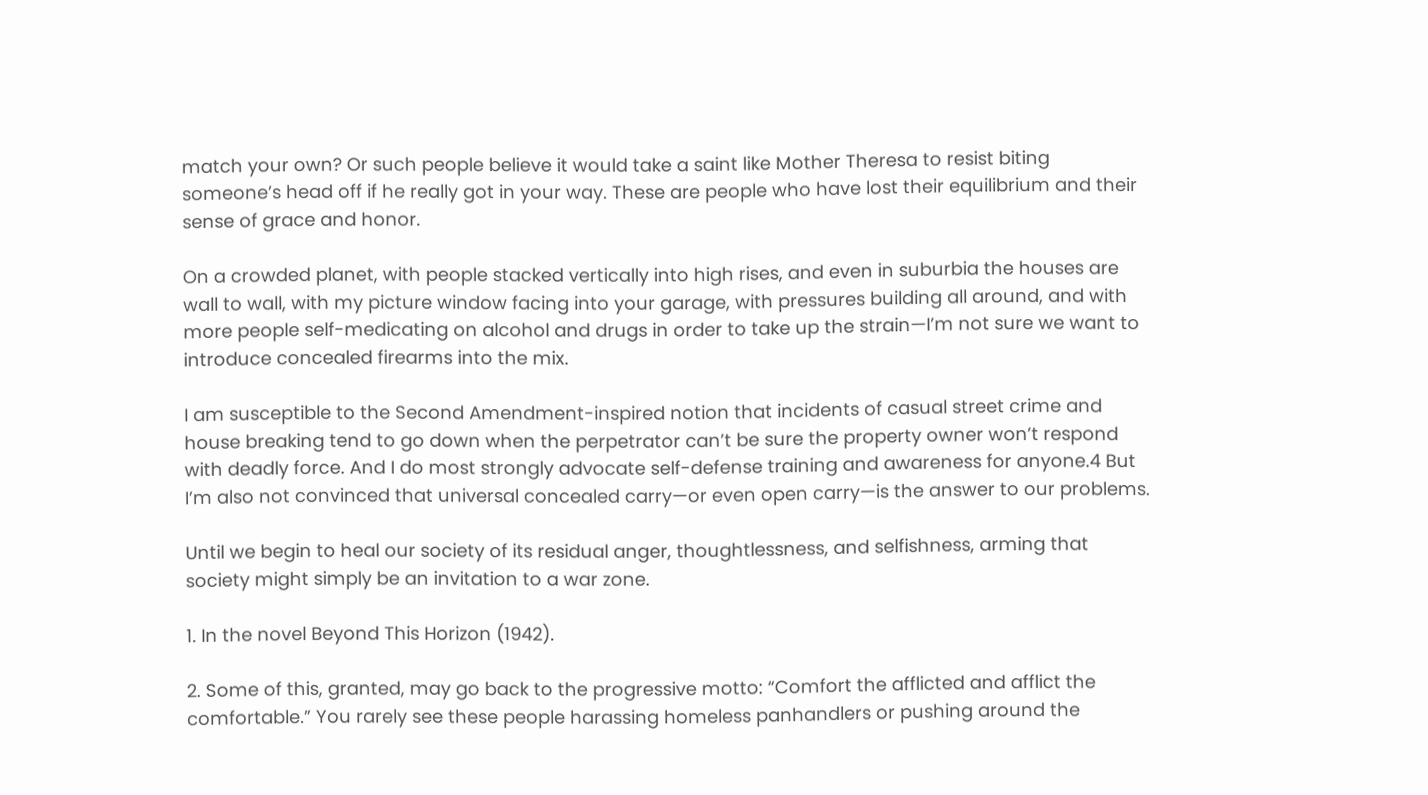match your own? Or such people believe it would take a saint like Mother Theresa to resist biting someone’s head off if he really got in your way. These are people who have lost their equilibrium and their sense of grace and honor.

On a crowded planet, with people stacked vertically into high rises, and even in suburbia the houses are wall to wall, with my picture window facing into your garage, with pressures building all around, and with more people self-medicating on alcohol and drugs in order to take up the strain—I’m not sure we want to introduce concealed firearms into the mix.

I am susceptible to the Second Amendment-inspired notion that incidents of casual street crime and house breaking tend to go down when the perpetrator can’t be sure the property owner won’t respond with deadly force. And I do most strongly advocate self-defense training and awareness for anyone.4 But I’m also not convinced that universal concealed carry—or even open carry—is the answer to our problems.

Until we begin to heal our society of its residual anger, thoughtlessness, and selfishness, arming that society might simply be an invitation to a war zone.

1. In the novel Beyond This Horizon (1942).

2. Some of this, granted, may go back to the progressive motto: “Comfort the afflicted and afflict the comfortable.” You rarely see these people harassing homeless panhandlers or pushing around the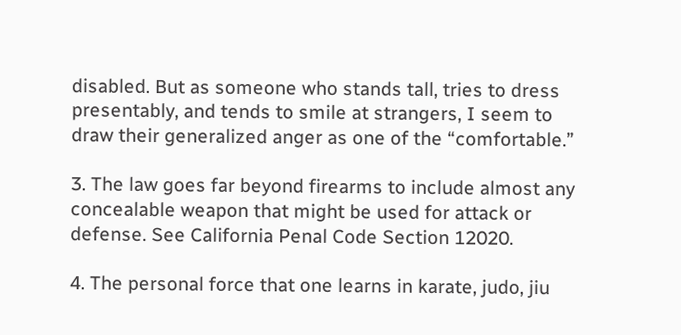disabled. But as someone who stands tall, tries to dress presentably, and tends to smile at strangers, I seem to draw their generalized anger as one of the “comfortable.”

3. The law goes far beyond firearms to include almost any concealable weapon that might be used for attack or defense. See California Penal Code Section 12020.

4. The personal force that one learns in karate, judo, jiu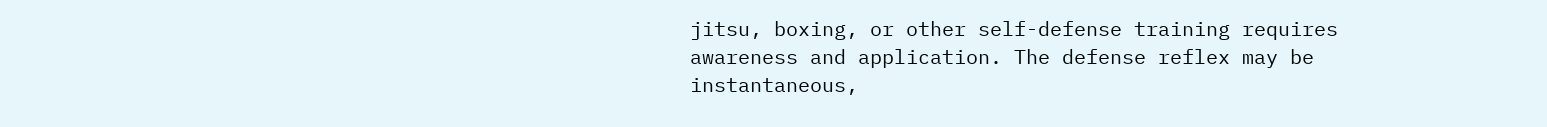jitsu, boxing, or other self-defense training requires awareness and application. The defense reflex may be instantaneous,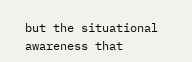but the situational awareness that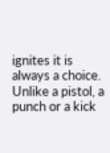ignites it is always a choice. Unlike a pistol, a punch or a kick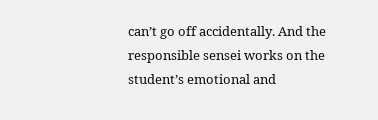can’t go off accidentally. And the responsible sensei works on the student’s emotional and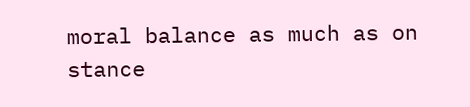moral balance as much as on stance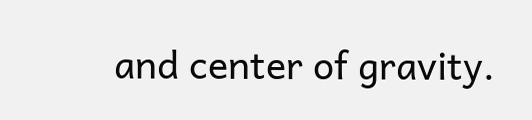and center of gravity.